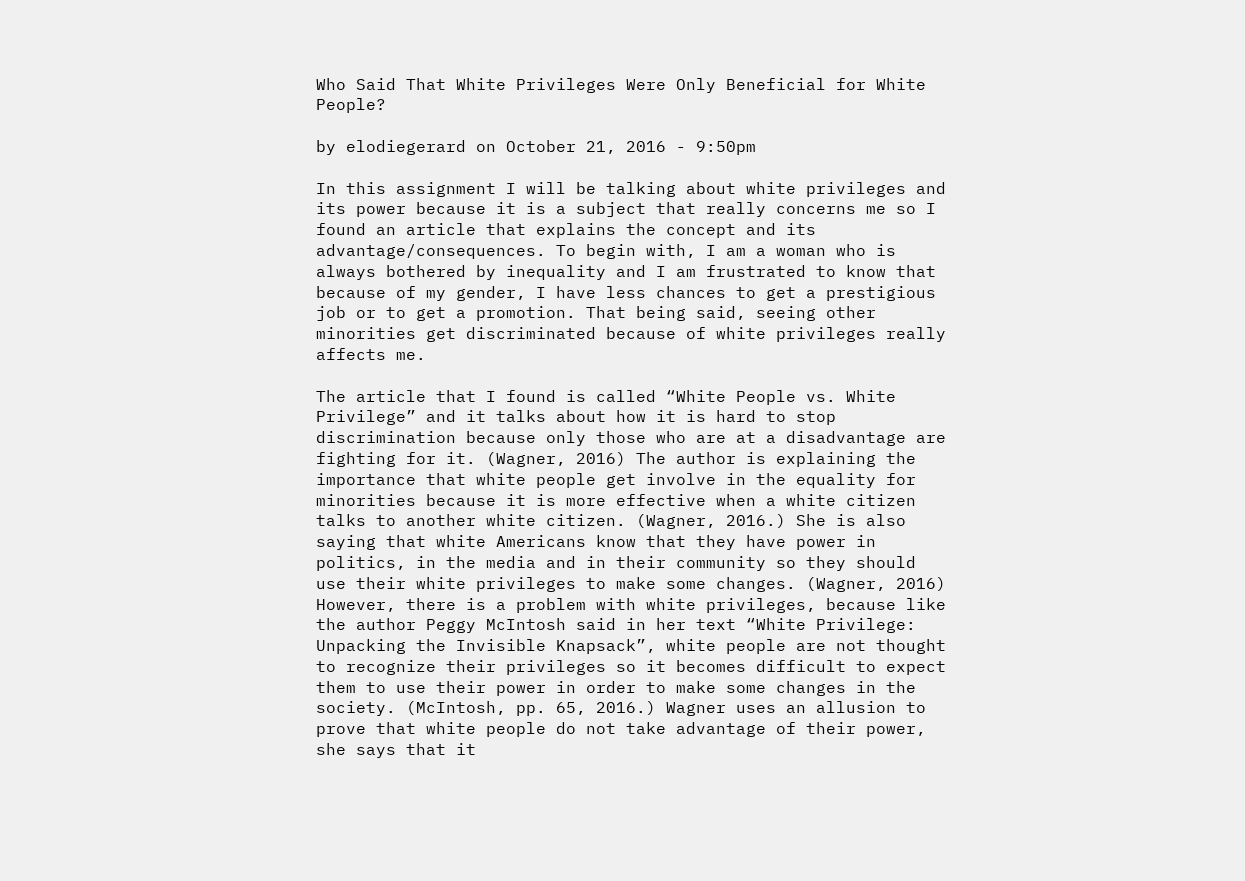Who Said That White Privileges Were Only Beneficial for White People?

by elodiegerard on October 21, 2016 - 9:50pm

In this assignment I will be talking about white privileges and its power because it is a subject that really concerns me so I found an article that explains the concept and its advantage/consequences. To begin with, I am a woman who is always bothered by inequality and I am frustrated to know that because of my gender, I have less chances to get a prestigious job or to get a promotion. That being said, seeing other minorities get discriminated because of white privileges really affects me.

The article that I found is called “White People vs. White Privilege” and it talks about how it is hard to stop discrimination because only those who are at a disadvantage are fighting for it. (Wagner, 2016) The author is explaining the importance that white people get involve in the equality for minorities because it is more effective when a white citizen talks to another white citizen. (Wagner, 2016.) She is also saying that white Americans know that they have power in politics, in the media and in their community so they should use their white privileges to make some changes. (Wagner, 2016) However, there is a problem with white privileges, because like the author Peggy McIntosh said in her text “White Privilege: Unpacking the Invisible Knapsack”, white people are not thought to recognize their privileges so it becomes difficult to expect them to use their power in order to make some changes in the society. (McIntosh, pp. 65, 2016.) Wagner uses an allusion to prove that white people do not take advantage of their power, she says that it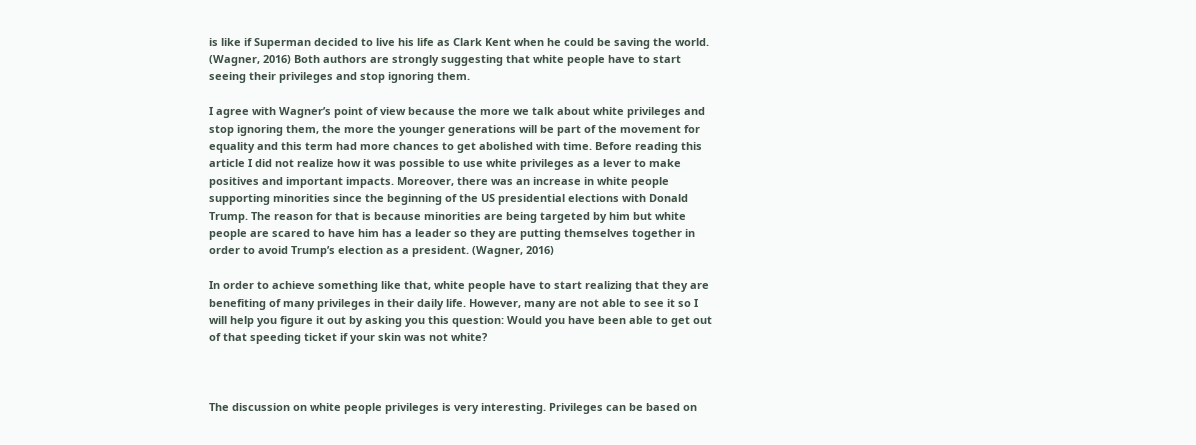is like if Superman decided to live his life as Clark Kent when he could be saving the world. (Wagner, 2016) Both authors are strongly suggesting that white people have to start seeing their privileges and stop ignoring them.

I agree with Wagner’s point of view because the more we talk about white privileges and stop ignoring them, the more the younger generations will be part of the movement for equality and this term had more chances to get abolished with time. Before reading this article I did not realize how it was possible to use white privileges as a lever to make positives and important impacts. Moreover, there was an increase in white people supporting minorities since the beginning of the US presidential elections with Donald Trump. The reason for that is because minorities are being targeted by him but white people are scared to have him has a leader so they are putting themselves together in order to avoid Trump’s election as a president. (Wagner, 2016)

In order to achieve something like that, white people have to start realizing that they are benefiting of many privileges in their daily life. However, many are not able to see it so I will help you figure it out by asking you this question: Would you have been able to get out of that speeding ticket if your skin was not white?



The discussion on white people privileges is very interesting. Privileges can be based on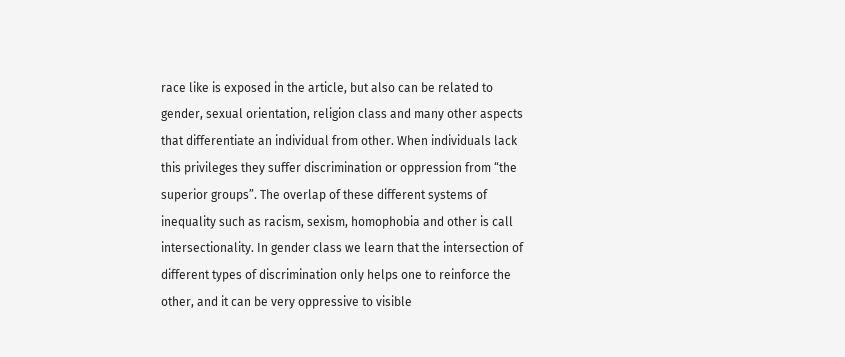race like is exposed in the article, but also can be related to gender, sexual orientation, religion class and many other aspects that differentiate an individual from other. When individuals lack this privileges they suffer discrimination or oppression from “the superior groups”. The overlap of these different systems of inequality such as racism, sexism, homophobia and other is call intersectionality. In gender class we learn that the intersection of different types of discrimination only helps one to reinforce the other, and it can be very oppressive to visible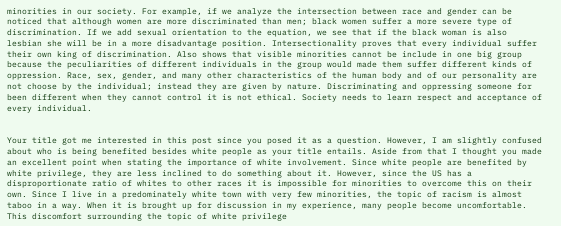minorities in our society. For example, if we analyze the intersection between race and gender can be noticed that although women are more discriminated than men; black women suffer a more severe type of discrimination. If we add sexual orientation to the equation, we see that if the black woman is also lesbian she will be in a more disadvantage position. Intersectionality proves that every individual suffer their own king of discrimination. Also shows that visible minorities cannot be include in one big group because the peculiarities of different individuals in the group would made them suffer different kinds of oppression. Race, sex, gender, and many other characteristics of the human body and of our personality are not choose by the individual; instead they are given by nature. Discriminating and oppressing someone for been different when they cannot control it is not ethical. Society needs to learn respect and acceptance of every individual.


Your title got me interested in this post since you posed it as a question. However, I am slightly confused about who is being benefited besides white people as your title entails. Aside from that I thought you made an excellent point when stating the importance of white involvement. Since white people are benefited by white privilege, they are less inclined to do something about it. However, since the US has a disproportionate ratio of whites to other races it is impossible for minorities to overcome this on their own. Since I live in a predominately white town with very few minorities, the topic of racism is almost taboo in a way. When it is brought up for discussion in my experience, many people become uncomfortable. This discomfort surrounding the topic of white privilege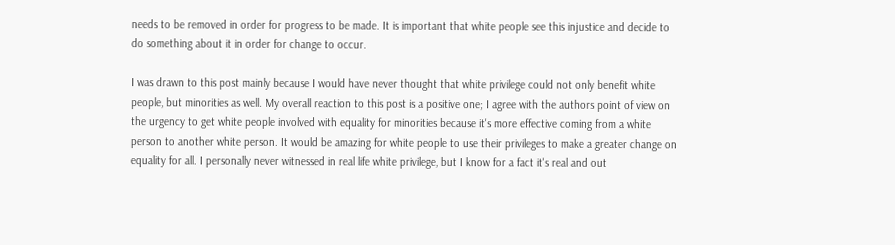needs to be removed in order for progress to be made. It is important that white people see this injustice and decide to do something about it in order for change to occur.

I was drawn to this post mainly because I would have never thought that white privilege could not only benefit white people, but minorities as well. My overall reaction to this post is a positive one; I agree with the authors point of view on the urgency to get white people involved with equality for minorities because it's more effective coming from a white person to another white person. It would be amazing for white people to use their privileges to make a greater change on equality for all. I personally never witnessed in real life white privilege, but I know for a fact it's real and out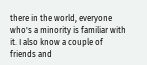there in the world, everyone who's a minority is familiar with it. I also know a couple of friends and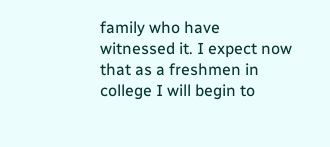family who have witnessed it. I expect now that as a freshmen in college I will begin to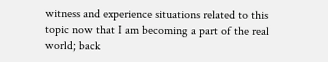witness and experience situations related to this topic now that I am becoming a part of the real world; back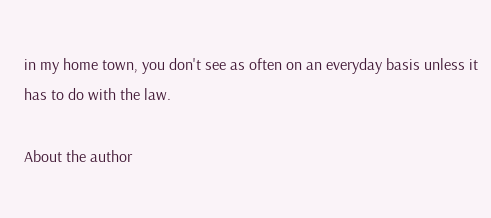in my home town, you don't see as often on an everyday basis unless it has to do with the law.

About the author